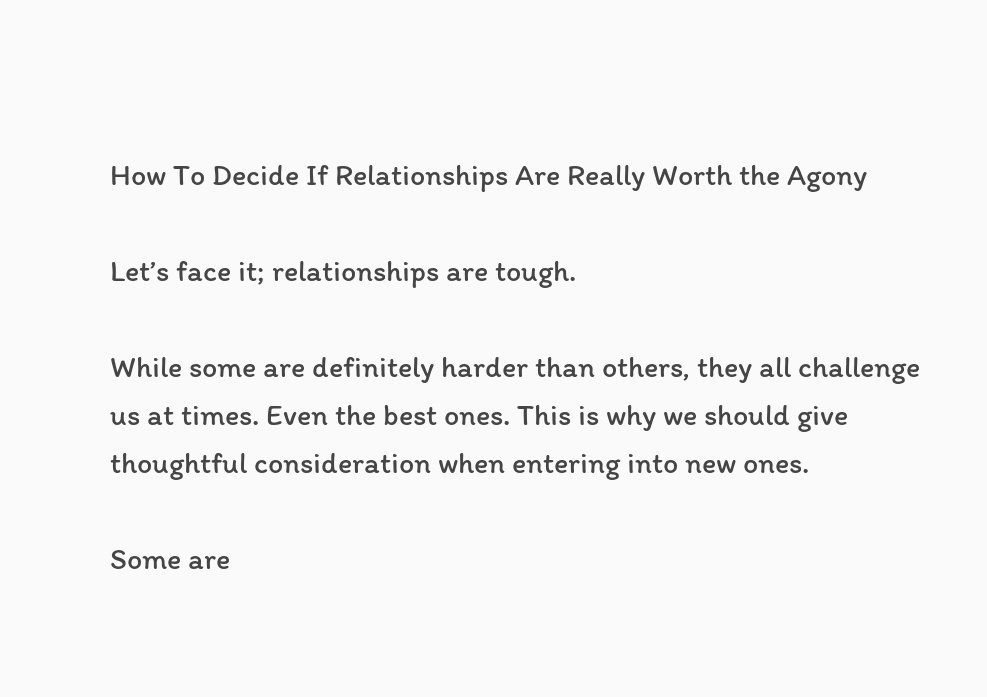How To Decide If Relationships Are Really Worth the Agony

Let’s face it; relationships are tough.

While some are definitely harder than others, they all challenge us at times. Even the best ones. This is why we should give thoughtful consideration when entering into new ones.

Some are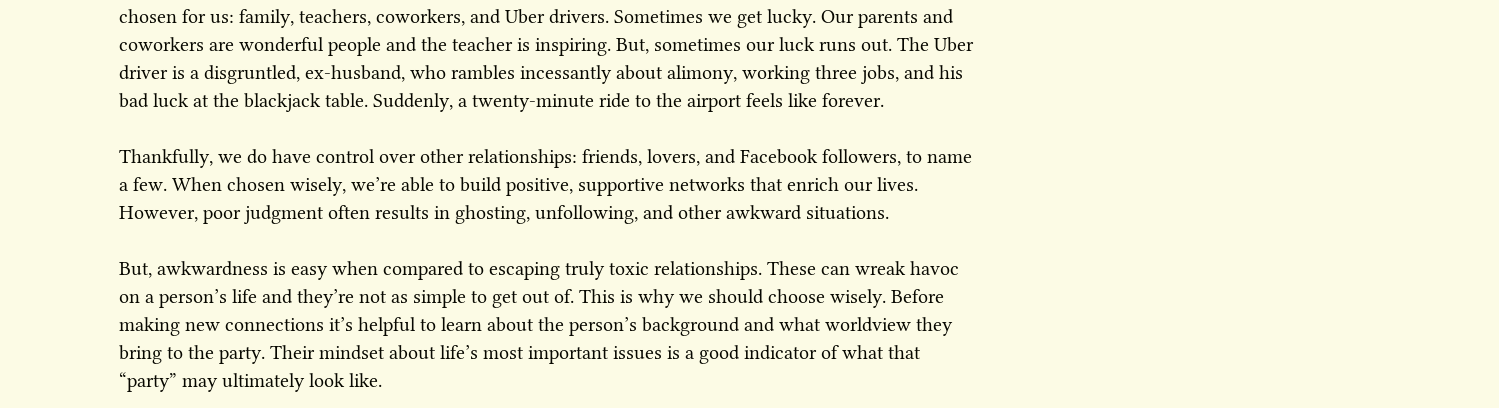chosen for us: family, teachers, coworkers, and Uber drivers. Sometimes we get lucky. Our parents and coworkers are wonderful people and the teacher is inspiring. But, sometimes our luck runs out. The Uber driver is a disgruntled, ex-husband, who rambles incessantly about alimony, working three jobs, and his bad luck at the blackjack table. Suddenly, a twenty-minute ride to the airport feels like forever.

Thankfully, we do have control over other relationships: friends, lovers, and Facebook followers, to name a few. When chosen wisely, we’re able to build positive, supportive networks that enrich our lives. However, poor judgment often results in ghosting, unfollowing, and other awkward situations.

But, awkwardness is easy when compared to escaping truly toxic relationships. These can wreak havoc on a person’s life and they’re not as simple to get out of. This is why we should choose wisely. Before making new connections it’s helpful to learn about the person’s background and what worldview they bring to the party. Their mindset about life’s most important issues is a good indicator of what that “party” may ultimately look like.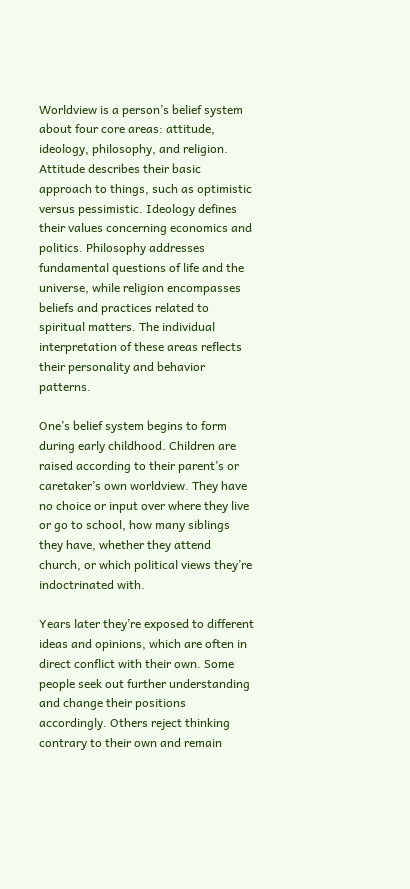Worldview is a person’s belief system about four core areas: attitude, ideology, philosophy, and religion. Attitude describes their basic approach to things, such as optimistic versus pessimistic. Ideology defines their values concerning economics and politics. Philosophy addresses fundamental questions of life and the universe, while religion encompasses beliefs and practices related to spiritual matters. The individual interpretation of these areas reflects their personality and behavior patterns.

One’s belief system begins to form during early childhood. Children are raised according to their parent’s or caretaker’s own worldview. They have no choice or input over where they live or go to school, how many siblings they have, whether they attend church, or which political views they’re indoctrinated with.

Years later they’re exposed to different ideas and opinions, which are often in direct conflict with their own. Some people seek out further understanding and change their positions accordingly. Others reject thinking contrary to their own and remain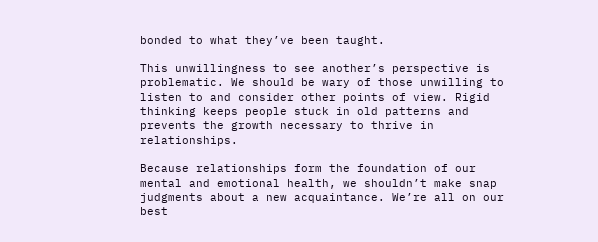bonded to what they’ve been taught.

This unwillingness to see another’s perspective is problematic. We should be wary of those unwilling to listen to and consider other points of view. Rigid thinking keeps people stuck in old patterns and prevents the growth necessary to thrive in relationships.

Because relationships form the foundation of our mental and emotional health, we shouldn’t make snap judgments about a new acquaintance. We’re all on our best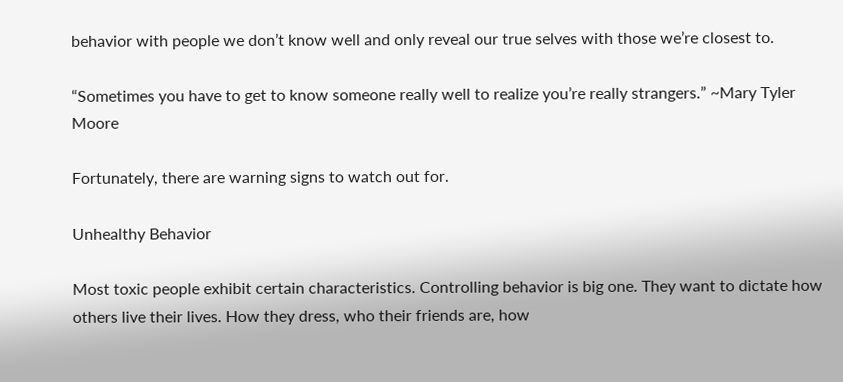behavior with people we don’t know well and only reveal our true selves with those we’re closest to.

“Sometimes you have to get to know someone really well to realize you’re really strangers.” ~Mary Tyler Moore

Fortunately, there are warning signs to watch out for.

Unhealthy Behavior

Most toxic people exhibit certain characteristics. Controlling behavior is big one. They want to dictate how others live their lives. How they dress, who their friends are, how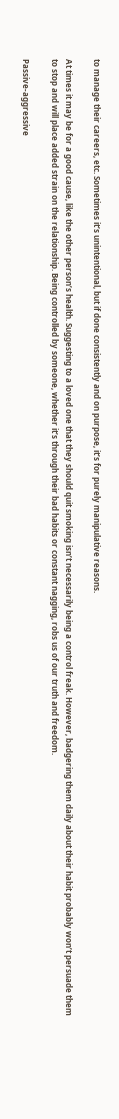to manage their careers, etc. Sometimes it’s unintentional, but if done consistently and on purpose, it’s for purely manipulative reasons.

At times it may be for a good cause, like the other person’s health. Suggesting to a loved one that they should quit smoking isn’t necessarily being a control freak. However, badgering them daily about their habit probably won’t persuade them to stop and will place added strain on the relationship. Being controlled by someone, whether it’s through their bad habits or constant nagging, robs us of our truth and freedom.

Passive-aggressive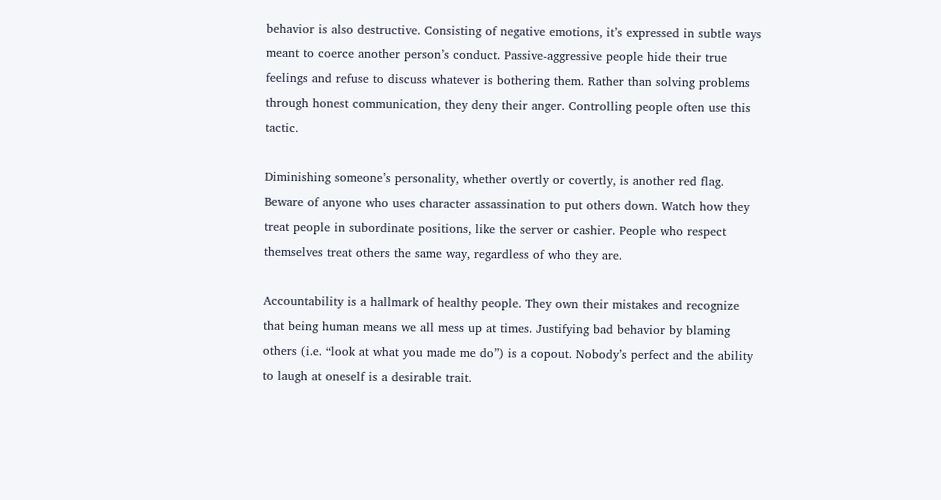behavior is also destructive. Consisting of negative emotions, it’s expressed in subtle ways meant to coerce another person’s conduct. Passive-aggressive people hide their true feelings and refuse to discuss whatever is bothering them. Rather than solving problems through honest communication, they deny their anger. Controlling people often use this tactic.

Diminishing someone’s personality, whether overtly or covertly, is another red flag. Beware of anyone who uses character assassination to put others down. Watch how they treat people in subordinate positions, like the server or cashier. People who respect themselves treat others the same way, regardless of who they are.

Accountability is a hallmark of healthy people. They own their mistakes and recognize that being human means we all mess up at times. Justifying bad behavior by blaming others (i.e. “look at what you made me do”) is a copout. Nobody’s perfect and the ability to laugh at oneself is a desirable trait.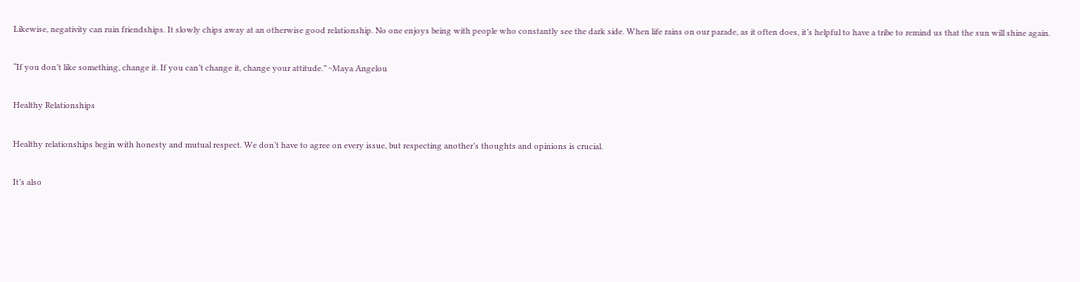Likewise, negativity can ruin friendships. It slowly chips away at an otherwise good relationship. No one enjoys being with people who constantly see the dark side. When life rains on our parade, as it often does, it’s helpful to have a tribe to remind us that the sun will shine again.

“If you don’t like something, change it. If you can’t change it, change your attitude.” ~Maya Angelou

Healthy Relationships

Healthy relationships begin with honesty and mutual respect. We don’t have to agree on every issue, but respecting another’s thoughts and opinions is crucial.

It’s also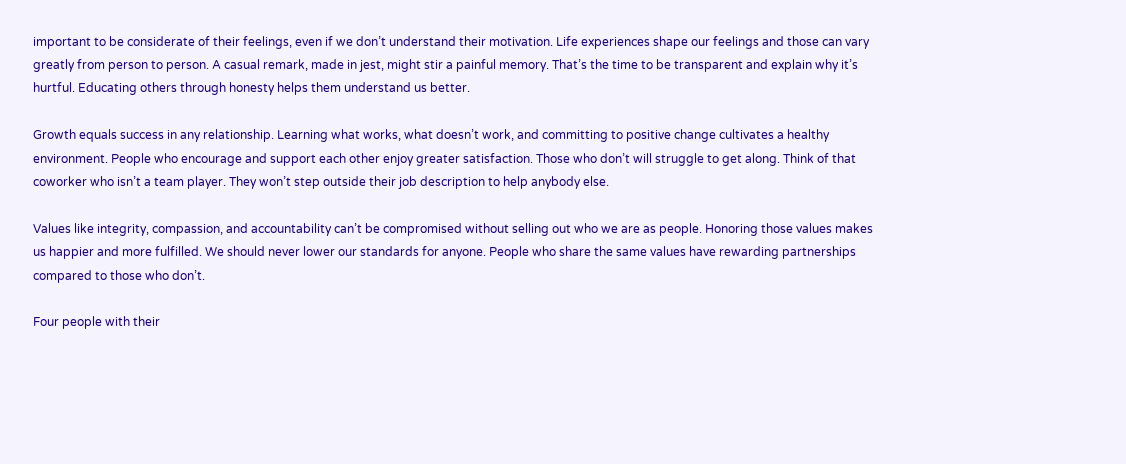important to be considerate of their feelings, even if we don’t understand their motivation. Life experiences shape our feelings and those can vary greatly from person to person. A casual remark, made in jest, might stir a painful memory. That’s the time to be transparent and explain why it’s hurtful. Educating others through honesty helps them understand us better.

Growth equals success in any relationship. Learning what works, what doesn’t work, and committing to positive change cultivates a healthy environment. People who encourage and support each other enjoy greater satisfaction. Those who don’t will struggle to get along. Think of that coworker who isn’t a team player. They won’t step outside their job description to help anybody else.

Values like integrity, compassion, and accountability can’t be compromised without selling out who we are as people. Honoring those values makes us happier and more fulfilled. We should never lower our standards for anyone. People who share the same values have rewarding partnerships compared to those who don’t.

Four people with their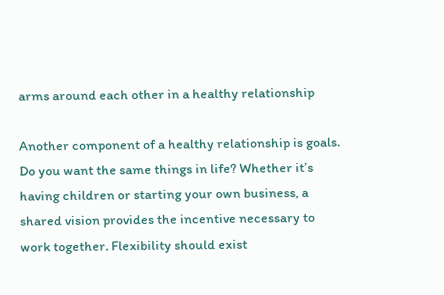arms around each other in a healthy relationship

Another component of a healthy relationship is goals. Do you want the same things in life? Whether it’s having children or starting your own business, a shared vision provides the incentive necessary to work together. Flexibility should exist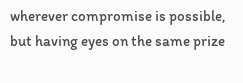wherever compromise is possible, but having eyes on the same prize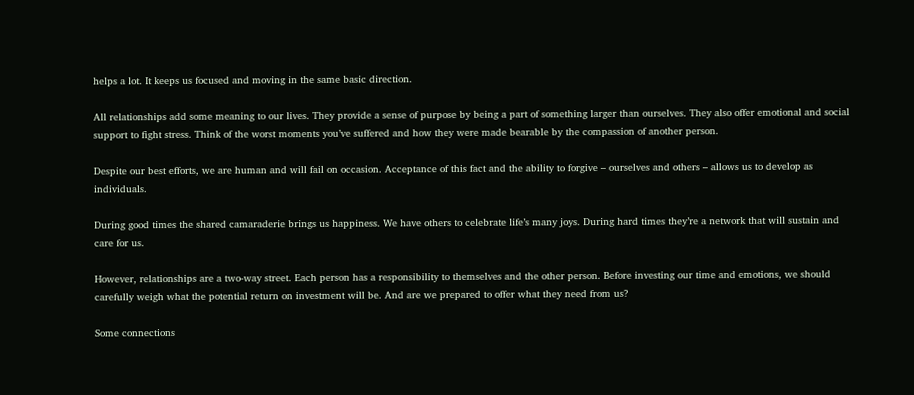helps a lot. It keeps us focused and moving in the same basic direction.

All relationships add some meaning to our lives. They provide a sense of purpose by being a part of something larger than ourselves. They also offer emotional and social support to fight stress. Think of the worst moments you’ve suffered and how they were made bearable by the compassion of another person.

Despite our best efforts, we are human and will fail on occasion. Acceptance of this fact and the ability to forgive – ourselves and others – allows us to develop as individuals.

During good times the shared camaraderie brings us happiness. We have others to celebrate life’s many joys. During hard times they’re a network that will sustain and care for us.

However, relationships are a two-way street. Each person has a responsibility to themselves and the other person. Before investing our time and emotions, we should carefully weigh what the potential return on investment will be. And are we prepared to offer what they need from us?

Some connections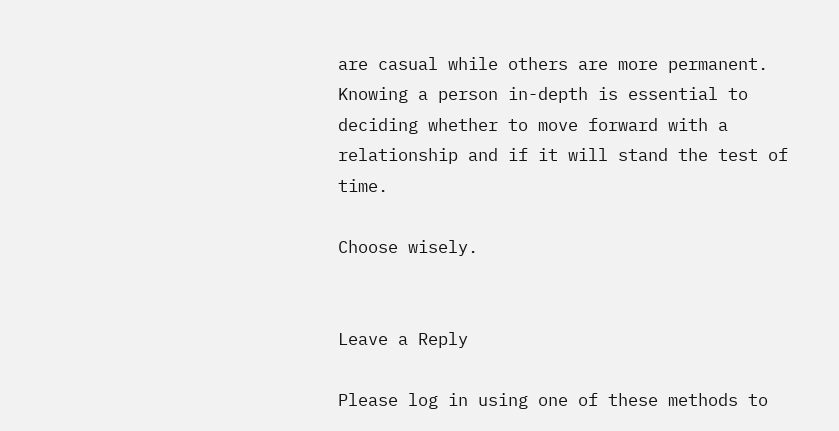are casual while others are more permanent. Knowing a person in-depth is essential to deciding whether to move forward with a relationship and if it will stand the test of time.

Choose wisely.


Leave a Reply

Please log in using one of these methods to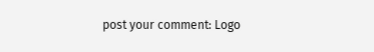post your comment: Logo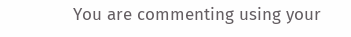You are commenting using your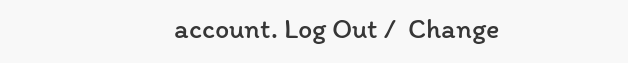account. Log Out /  Change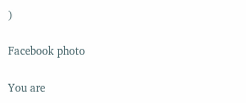)

Facebook photo

You are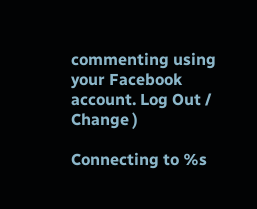commenting using your Facebook account. Log Out /  Change )

Connecting to %s